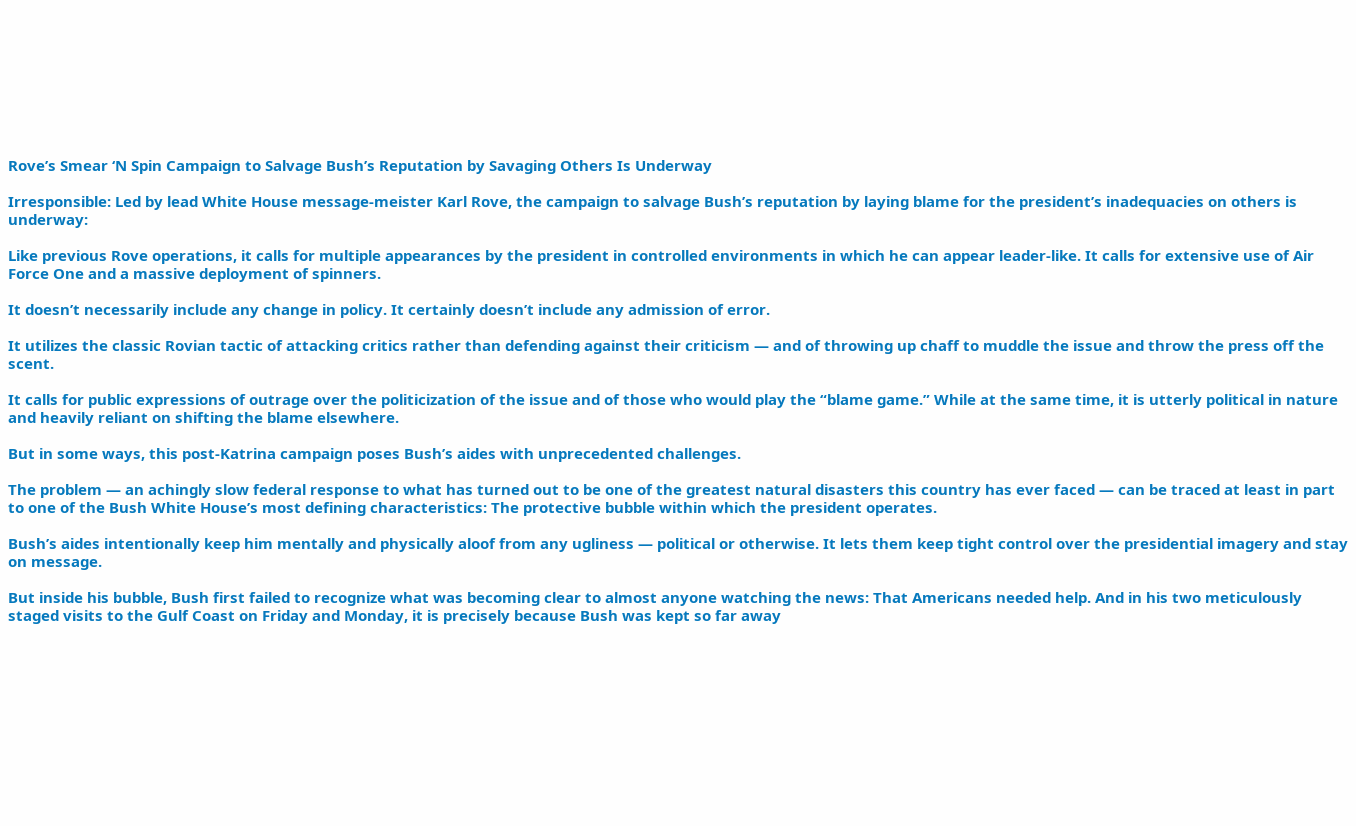Rove’s Smear ‘N Spin Campaign to Salvage Bush’s Reputation by Savaging Others Is Underway

Irresponsible: Led by lead White House message-meister Karl Rove, the campaign to salvage Bush’s reputation by laying blame for the president’s inadequacies on others is underway:

Like previous Rove operations, it calls for multiple appearances by the president in controlled environments in which he can appear leader-like. It calls for extensive use of Air Force One and a massive deployment of spinners.

It doesn’t necessarily include any change in policy. It certainly doesn’t include any admission of error.

It utilizes the classic Rovian tactic of attacking critics rather than defending against their criticism — and of throwing up chaff to muddle the issue and throw the press off the scent.

It calls for public expressions of outrage over the politicization of the issue and of those who would play the “blame game.” While at the same time, it is utterly political in nature and heavily reliant on shifting the blame elsewhere.

But in some ways, this post-Katrina campaign poses Bush’s aides with unprecedented challenges.

The problem — an achingly slow federal response to what has turned out to be one of the greatest natural disasters this country has ever faced — can be traced at least in part to one of the Bush White House’s most defining characteristics: The protective bubble within which the president operates.

Bush’s aides intentionally keep him mentally and physically aloof from any ugliness — political or otherwise. It lets them keep tight control over the presidential imagery and stay on message.

But inside his bubble, Bush first failed to recognize what was becoming clear to almost anyone watching the news: That Americans needed help. And in his two meticulously staged visits to the Gulf Coast on Friday and Monday, it is precisely because Bush was kept so far away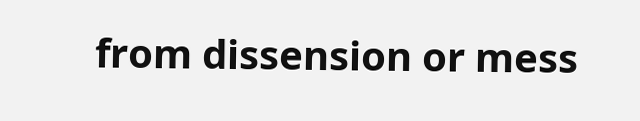from dissension or mess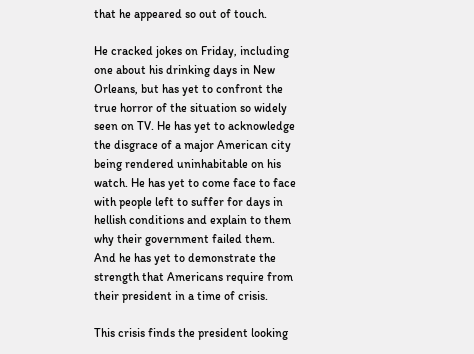that he appeared so out of touch.

He cracked jokes on Friday, including one about his drinking days in New Orleans, but has yet to confront the true horror of the situation so widely seen on TV. He has yet to acknowledge the disgrace of a major American city being rendered uninhabitable on his watch. He has yet to come face to face with people left to suffer for days in hellish conditions and explain to them why their government failed them. And he has yet to demonstrate the strength that Americans require from their president in a time of crisis.

This crisis finds the president looking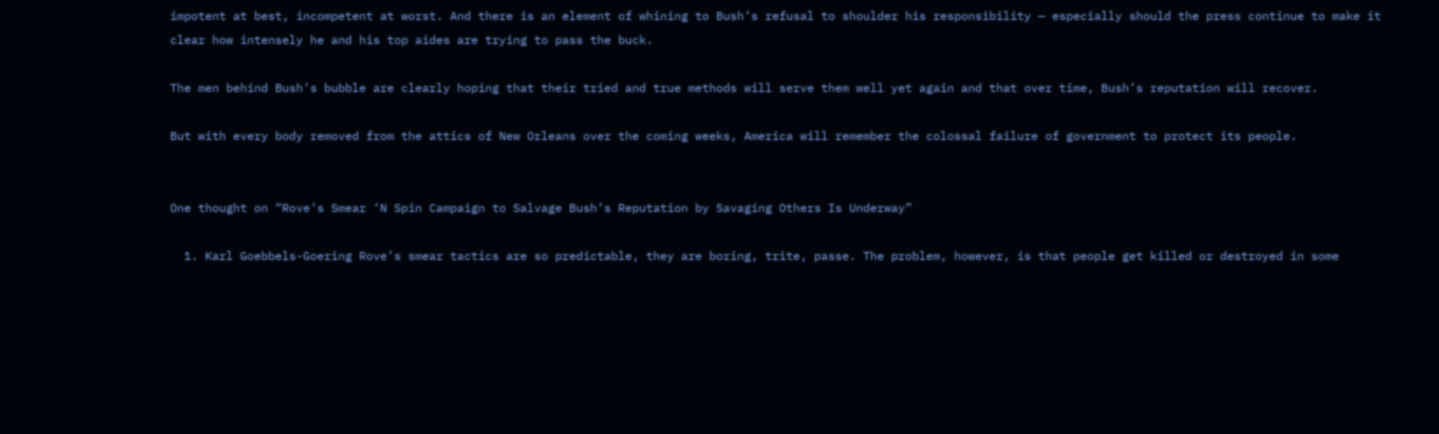impotent at best, incompetent at worst. And there is an element of whining to Bush’s refusal to shoulder his responsibility — especially should the press continue to make it clear how intensely he and his top aides are trying to pass the buck.

The men behind Bush’s bubble are clearly hoping that their tried and true methods will serve them well yet again and that over time, Bush’s reputation will recover.

But with every body removed from the attics of New Orleans over the coming weeks, America will remember the colossal failure of government to protect its people.


One thought on “Rove’s Smear ‘N Spin Campaign to Salvage Bush’s Reputation by Savaging Others Is Underway”

  1. Karl Goebbels-Goering Rove’s smear tactics are so predictable, they are boring, trite, passe. The problem, however, is that people get killed or destroyed in some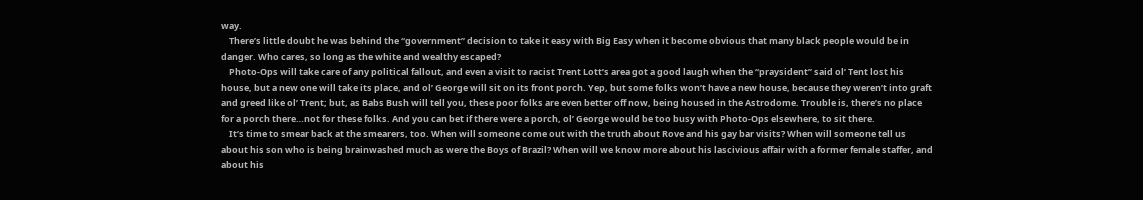way.
    There’s little doubt he was behind the “government” decision to take it easy with Big Easy when it become obvious that many black people would be in danger. Who cares, so long as the white and wealthy escaped?
    Photo-Ops will take care of any political fallout, and even a visit to racist Trent Lott’s area got a good laugh when the “praysident” said ol’ Tent lost his house, but a new one will take its place, and ol’ George will sit on its front porch. Yep, but some folks won’t have a new house, because they weren’t into graft and greed like ol’ Trent; but, as Babs Bush will tell you, these poor folks are even better off now, being housed in the Astrodome. Trouble is, there’s no place for a porch there…not for these folks. And you can bet if there were a porch, ol’ George would be too busy with Photo-Ops elsewhere, to sit there.
    It’s time to smear back at the smearers, too. When will someone come out with the truth about Rove and his gay bar visits? When will someone tell us about his son who is being brainwashed much as were the Boys of Brazil? When will we know more about his lascivious affair with a former female staffer, and about his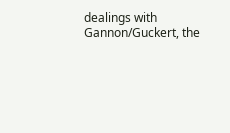dealings with Gannon/Guckert, the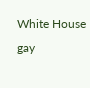White House gay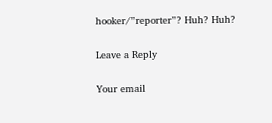hooker/”reporter”? Huh? Huh?

Leave a Reply

Your email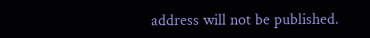address will not be published.